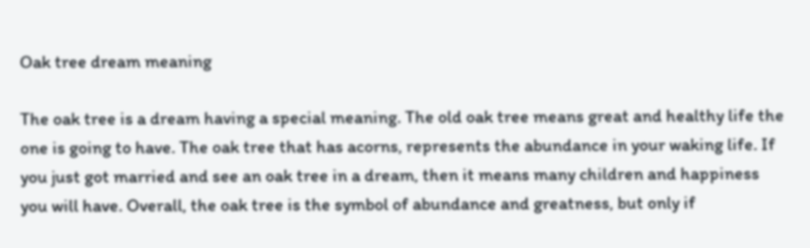Oak tree dream meaning

The oak tree is a dream having a special meaning. The old oak tree means great and healthy life the one is going to have. The oak tree that has acorns, represents the abundance in your waking life. If you just got married and see an oak tree in a dream, then it means many children and happiness you will have. Overall, the oak tree is the symbol of abundance and greatness, but only if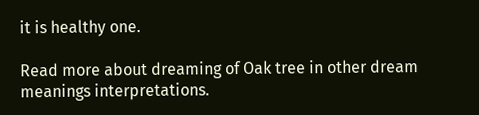it is healthy one.

Read more about dreaming of Oak tree in other dream meanings interpretations.